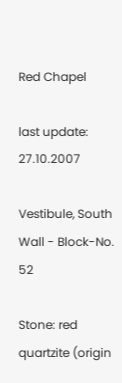Red Chapel

last update: 27.10.2007

Vestibule, South Wall - Block-No. 52

Stone: red quartzite (origin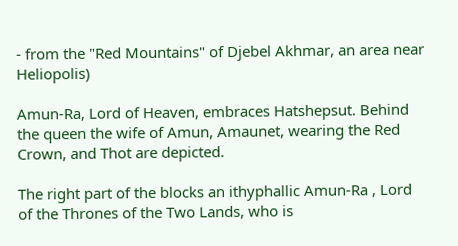- from the "Red Mountains" of Djebel Akhmar, an area near Heliopolis)

Amun-Ra, Lord of Heaven, embraces Hatshepsut. Behind the queen the wife of Amun, Amaunet, wearing the Red Crown, and Thot are depicted.

The right part of the blocks an ithyphallic Amun-Ra , Lord of the Thrones of the Two Lands, who is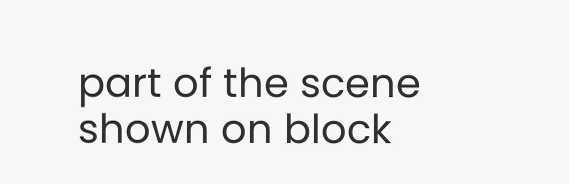part of the scene shown on block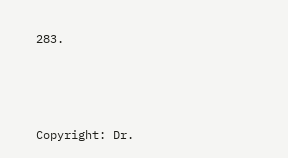283.



Copyright: Dr.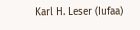Karl H. Leser (Iufaa)